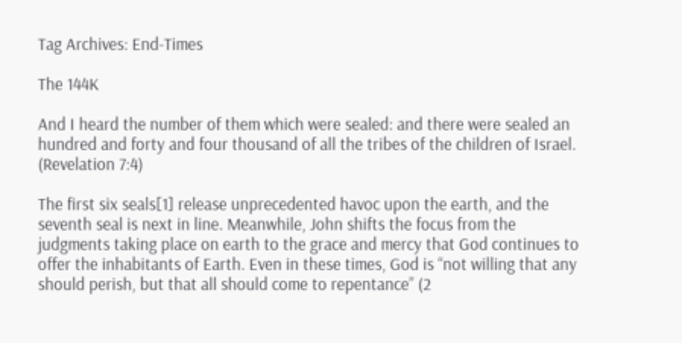Tag Archives: End-Times

The 144K

And I heard the number of them which were sealed: and there were sealed an hundred and forty and four thousand of all the tribes of the children of Israel. (Revelation 7:4)

The first six seals[1] release unprecedented havoc upon the earth, and the seventh seal is next in line. Meanwhile, John shifts the focus from the judgments taking place on earth to the grace and mercy that God continues to offer the inhabitants of Earth. Even in these times, God is “not willing that any should perish, but that all should come to repentance” (2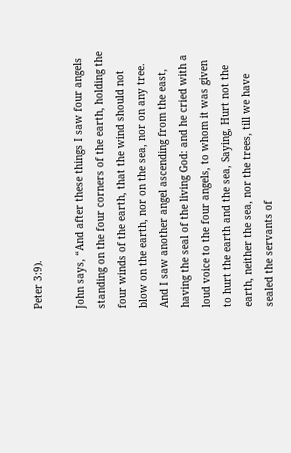Peter 3:9).

John says, “And after these things I saw four angels standing on the four corners of the earth, holding the four winds of the earth, that the wind should not blow on the earth, nor on the sea, nor on any tree. And I saw another angel ascending from the east, having the seal of the living God: and he cried with a loud voice to the four angels, to whom it was given to hurt the earth and the sea, Saying, Hurt not the earth, neither the sea, nor the trees, till we have sealed the servants of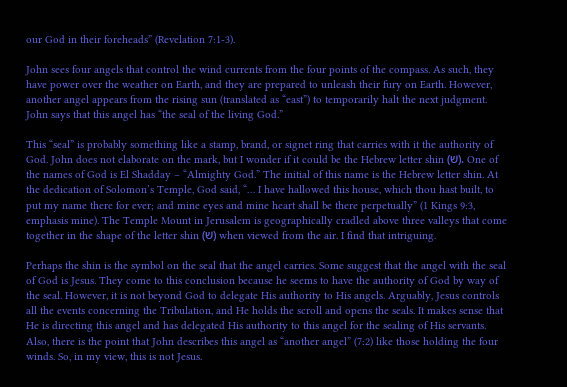our God in their foreheads” (Revelation 7:1-3).

John sees four angels that control the wind currents from the four points of the compass. As such, they have power over the weather on Earth, and they are prepared to unleash their fury on Earth. However, another angel appears from the rising sun (translated as “east”) to temporarily halt the next judgment. John says that this angel has “the seal of the living God.”

This “seal” is probably something like a stamp, brand, or signet ring that carries with it the authority of God. John does not elaborate on the mark, but I wonder if it could be the Hebrew letter shin (שׁ). One of the names of God is El Shadday – “Almighty God.” The initial of this name is the Hebrew letter shin. At the dedication of Solomon’s Temple, God said, “… I have hallowed this house, which thou hast built, to put my name there for ever; and mine eyes and mine heart shall be there perpetually” (1 Kings 9:3, emphasis mine). The Temple Mount in Jerusalem is geographically cradled above three valleys that come together in the shape of the letter shin (שׁ) when viewed from the air. I find that intriguing.

Perhaps the shin is the symbol on the seal that the angel carries. Some suggest that the angel with the seal of God is Jesus. They come to this conclusion because he seems to have the authority of God by way of the seal. However, it is not beyond God to delegate His authority to His angels. Arguably, Jesus controls all the events concerning the Tribulation, and He holds the scroll and opens the seals. It makes sense that He is directing this angel and has delegated His authority to this angel for the sealing of His servants. Also, there is the point that John describes this angel as “another angel” (7:2) like those holding the four winds. So, in my view, this is not Jesus.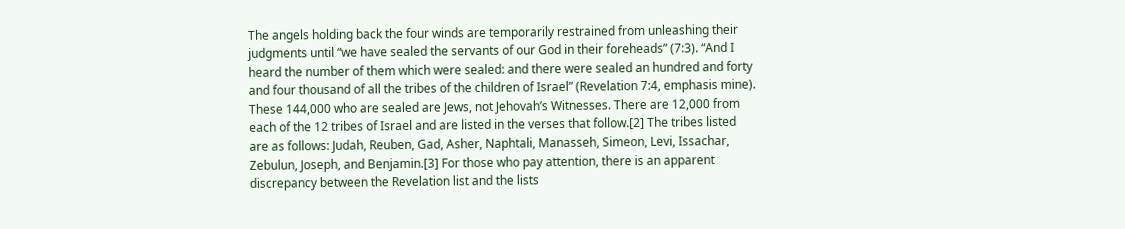The angels holding back the four winds are temporarily restrained from unleashing their judgments until “we have sealed the servants of our God in their foreheads” (7:3). “And I heard the number of them which were sealed: and there were sealed an hundred and forty and four thousand of all the tribes of the children of Israel” (Revelation 7:4, emphasis mine). These 144,000 who are sealed are Jews, not Jehovah’s Witnesses. There are 12,000 from each of the 12 tribes of Israel and are listed in the verses that follow.[2] The tribes listed are as follows: Judah, Reuben, Gad, Asher, Naphtali, Manasseh, Simeon, Levi, Issachar, Zebulun, Joseph, and Benjamin.[3] For those who pay attention, there is an apparent discrepancy between the Revelation list and the lists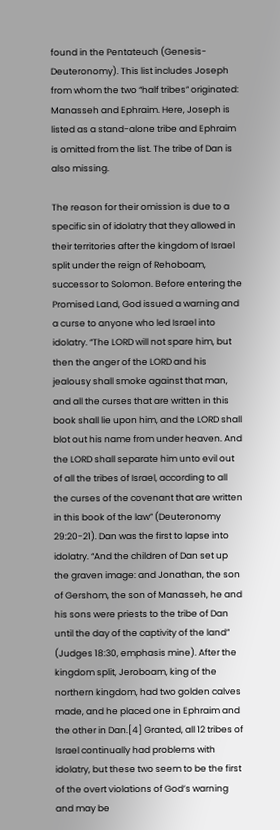found in the Pentateuch (Genesis-Deuteronomy). This list includes Joseph from whom the two “half tribes” originated: Manasseh and Ephraim. Here, Joseph is listed as a stand-alone tribe and Ephraim is omitted from the list. The tribe of Dan is also missing.

The reason for their omission is due to a specific sin of idolatry that they allowed in their territories after the kingdom of Israel split under the reign of Rehoboam, successor to Solomon. Before entering the Promised Land, God issued a warning and a curse to anyone who led Israel into idolatry. “The LORD will not spare him, but then the anger of the LORD and his jealousy shall smoke against that man, and all the curses that are written in this book shall lie upon him, and the LORD shall blot out his name from under heaven. And the LORD shall separate him unto evil out of all the tribes of Israel, according to all the curses of the covenant that are written in this book of the law” (Deuteronomy 29:20-21). Dan was the first to lapse into idolatry. “And the children of Dan set up the graven image: and Jonathan, the son of Gershom, the son of Manasseh, he and his sons were priests to the tribe of Dan until the day of the captivity of the land” (Judges 18:30, emphasis mine). After the kingdom split, Jeroboam, king of the northern kingdom, had two golden calves made, and he placed one in Ephraim and the other in Dan.[4] Granted, all 12 tribes of Israel continually had problems with idolatry, but these two seem to be the first of the overt violations of God’s warning and may be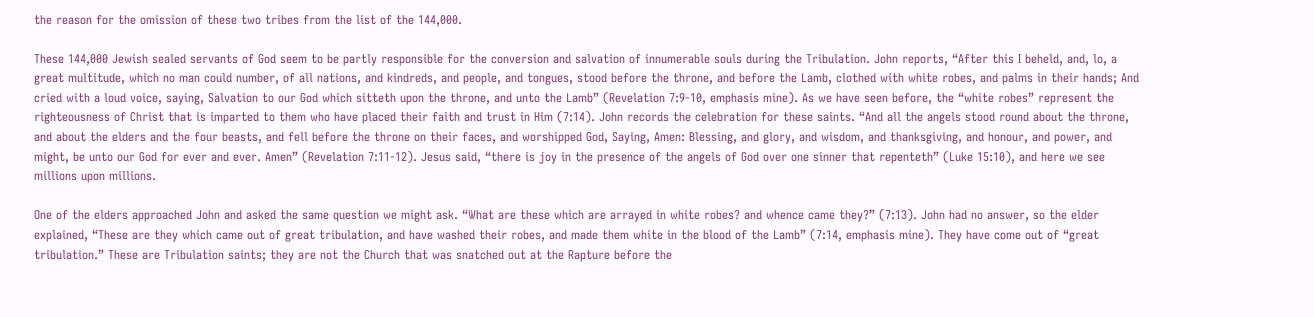the reason for the omission of these two tribes from the list of the 144,000.

These 144,000 Jewish sealed servants of God seem to be partly responsible for the conversion and salvation of innumerable souls during the Tribulation. John reports, “After this I beheld, and, lo, a great multitude, which no man could number, of all nations, and kindreds, and people, and tongues, stood before the throne, and before the Lamb, clothed with white robes, and palms in their hands; And cried with a loud voice, saying, Salvation to our God which sitteth upon the throne, and unto the Lamb” (Revelation 7:9-10, emphasis mine). As we have seen before, the “white robes” represent the righteousness of Christ that is imparted to them who have placed their faith and trust in Him (7:14). John records the celebration for these saints. “And all the angels stood round about the throne, and about the elders and the four beasts, and fell before the throne on their faces, and worshipped God, Saying, Amen: Blessing, and glory, and wisdom, and thanksgiving, and honour, and power, and might, be unto our God for ever and ever. Amen” (Revelation 7:11-12). Jesus said, “there is joy in the presence of the angels of God over one sinner that repenteth” (Luke 15:10), and here we see millions upon millions.

One of the elders approached John and asked the same question we might ask. “What are these which are arrayed in white robes? and whence came they?” (7:13). John had no answer, so the elder explained, “These are they which came out of great tribulation, and have washed their robes, and made them white in the blood of the Lamb” (7:14, emphasis mine). They have come out of “great tribulation.” These are Tribulation saints; they are not the Church that was snatched out at the Rapture before the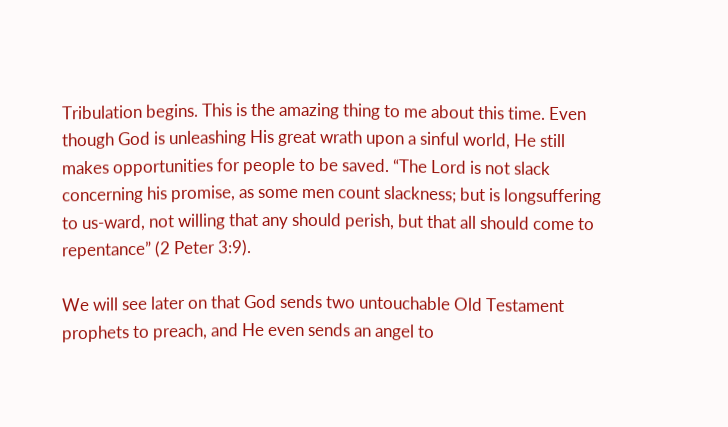Tribulation begins. This is the amazing thing to me about this time. Even though God is unleashing His great wrath upon a sinful world, He still makes opportunities for people to be saved. “The Lord is not slack concerning his promise, as some men count slackness; but is longsuffering to us-ward, not willing that any should perish, but that all should come to repentance” (2 Peter 3:9).

We will see later on that God sends two untouchable Old Testament prophets to preach, and He even sends an angel to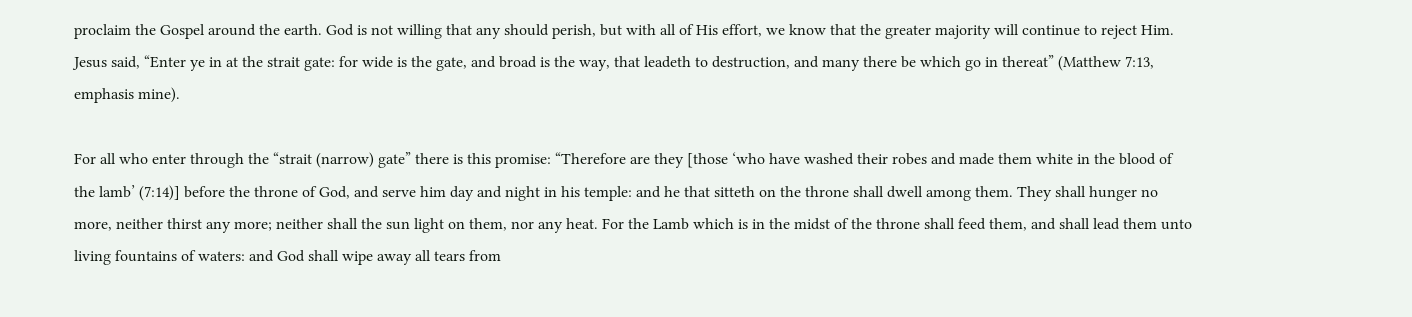proclaim the Gospel around the earth. God is not willing that any should perish, but with all of His effort, we know that the greater majority will continue to reject Him. Jesus said, “Enter ye in at the strait gate: for wide is the gate, and broad is the way, that leadeth to destruction, and many there be which go in thereat” (Matthew 7:13, emphasis mine).

For all who enter through the “strait (narrow) gate” there is this promise: “Therefore are they [those ‘who have washed their robes and made them white in the blood of the lamb’ (7:14)] before the throne of God, and serve him day and night in his temple: and he that sitteth on the throne shall dwell among them. They shall hunger no more, neither thirst any more; neither shall the sun light on them, nor any heat. For the Lamb which is in the midst of the throne shall feed them, and shall lead them unto living fountains of waters: and God shall wipe away all tears from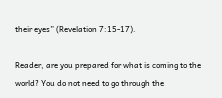their eyes” (Revelation 7:15-17).

Reader, are you prepared for what is coming to the world? You do not need to go through the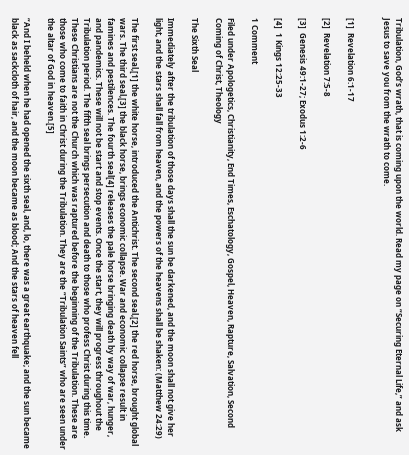Tribulation, God’s wrath, that is coming upon the world. Read my page on “Securing Eternal Life,” and ask Jesus to save you from the wrath to come.


[1]  Revelation 6:1-17

[2]  Revelation 7:5-8

[3]  Genesis 49:1-27; Exodus 1:2-6

[4]  1 Kings 12:25-33

1 Comment

Filed under Apologetics, Christianity, End Times, Eschatology, Gospel, Heaven, Rapture, Salvation, Second Coming of Christ, Theology

The Sixth Seal

Immediately after the tribulation of those days shall the sun be darkened, and the moon shall not give her light, and the stars shall fall from heaven, and the powers of the heavens shall be shaken: (Matthew 24:29)

The first seal,[1] the white horse, introduced the Antichrist. The second seal,[2] the red horse, brought global wars. The third seal,[3] the black horse, brings economic collapse. War and economic collapse result in famines and pestilences. The fourth seal[4] releases the pale horse bringing death by way of war, hunger, and pandemics. These will not be start and stop events. Once the start, they will progress throughout the Tribulation period. The fifth seal brings persecution and death to those who profess Christ during this time. These Christians are not the Church which was raptured before the beginning of the Tribulation. These are those who come to faith in Christ during the Tribulation. They are the “Tribulation Saints” who are seen under the altar of God in heaven.[5]

“And I beheld when he had opened the sixth seal, and, lo, there was a great earthquake; and the sun became black as sackcloth of hair, and the moon became as blood; And the stars of heaven fell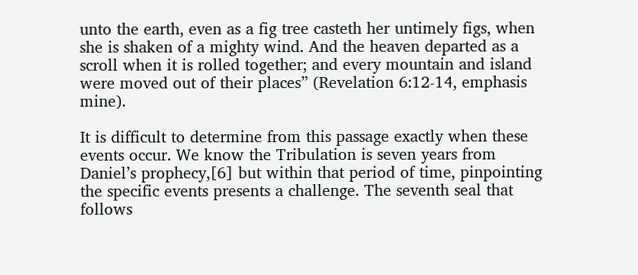unto the earth, even as a fig tree casteth her untimely figs, when she is shaken of a mighty wind. And the heaven departed as a scroll when it is rolled together; and every mountain and island were moved out of their places” (Revelation 6:12-14, emphasis mine).

It is difficult to determine from this passage exactly when these events occur. We know the Tribulation is seven years from Daniel’s prophecy,[6] but within that period of time, pinpointing the specific events presents a challenge. The seventh seal that follows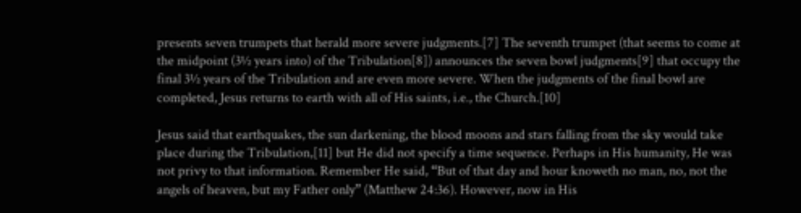presents seven trumpets that herald more severe judgments.[7] The seventh trumpet (that seems to come at the midpoint (3½ years into) of the Tribulation[8]) announces the seven bowl judgments[9] that occupy the final 3½ years of the Tribulation and are even more severe. When the judgments of the final bowl are completed, Jesus returns to earth with all of His saints, i.e., the Church.[10]

Jesus said that earthquakes, the sun darkening, the blood moons and stars falling from the sky would take place during the Tribulation,[11] but He did not specify a time sequence. Perhaps in His humanity, He was not privy to that information. Remember He said, “But of that day and hour knoweth no man, no, not the angels of heaven, but my Father only” (Matthew 24:36). However, now in His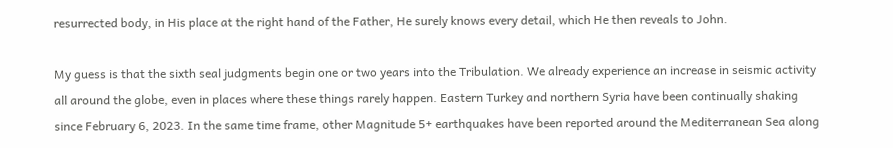resurrected body, in His place at the right hand of the Father, He surely knows every detail, which He then reveals to John.

My guess is that the sixth seal judgments begin one or two years into the Tribulation. We already experience an increase in seismic activity all around the globe, even in places where these things rarely happen. Eastern Turkey and northern Syria have been continually shaking since February 6, 2023. In the same time frame, other Magnitude 5+ earthquakes have been reported around the Mediterranean Sea along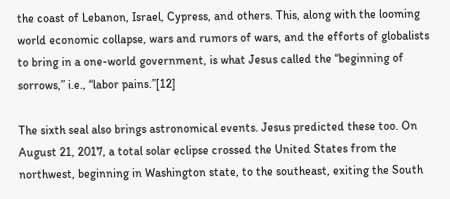the coast of Lebanon, Israel, Cypress, and others. This, along with the looming world economic collapse, wars and rumors of wars, and the efforts of globalists to bring in a one-world government, is what Jesus called the “beginning of sorrows,” i.e., “labor pains.”[12]

The sixth seal also brings astronomical events. Jesus predicted these too. On August 21, 2017, a total solar eclipse crossed the United States from the northwest, beginning in Washington state, to the southeast, exiting the South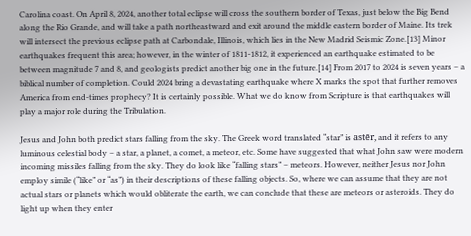Carolina coast. On April 8, 2024, another total eclipse will cross the southern border of Texas, just below the Big Bend along the Rio Grande, and will take a path northeastward and exit around the middle eastern border of Maine. Its trek will intersect the previous eclipse path at Carbondale, Illinois, which lies in the New Madrid Seismic Zone.[13] Minor earthquakes frequent this area; however, in the winter of 1811-1812, it experienced an earthquake estimated to be between magnitude 7 and 8, and geologists predict another big one in the future.[14] From 2017 to 2024 is seven years – a biblical number of completion. Could 2024 bring a devastating earthquake where X marks the spot that further removes America from end-times prophecy? It is certainly possible. What we do know from Scripture is that earthquakes will play a major role during the Tribulation.

Jesus and John both predict stars falling from the sky. The Greek word translated “star” is astēr, and it refers to any luminous celestial body – a star, a planet, a comet, a meteor, etc. Some have suggested that what John saw were modern incoming missiles falling from the sky. They do look like “falling stars” – meteors. However, neither Jesus nor John employ simile (“like” or “as”) in their descriptions of these falling objects. So, where we can assume that they are not actual stars or planets which would obliterate the earth, we can conclude that these are meteors or asteroids. They do light up when they enter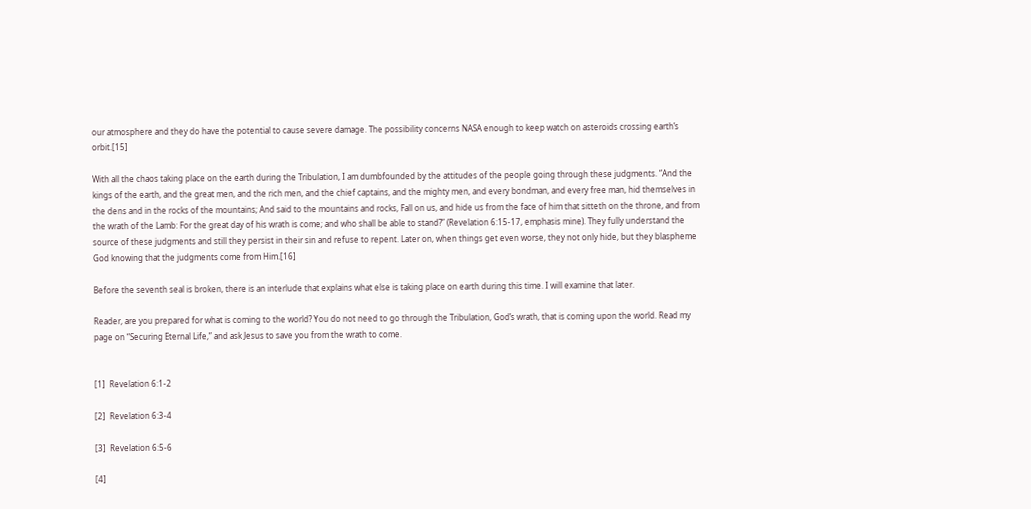our atmosphere and they do have the potential to cause severe damage. The possibility concerns NASA enough to keep watch on asteroids crossing earth’s orbit.[15]

With all the chaos taking place on the earth during the Tribulation, I am dumbfounded by the attitudes of the people going through these judgments. “And the kings of the earth, and the great men, and the rich men, and the chief captains, and the mighty men, and every bondman, and every free man, hid themselves in the dens and in the rocks of the mountains; And said to the mountains and rocks, Fall on us, and hide us from the face of him that sitteth on the throne, and from the wrath of the Lamb: For the great day of his wrath is come; and who shall be able to stand?” (Revelation 6:15-17, emphasis mine). They fully understand the source of these judgments and still they persist in their sin and refuse to repent. Later on, when things get even worse, they not only hide, but they blaspheme God knowing that the judgments come from Him.[16]

Before the seventh seal is broken, there is an interlude that explains what else is taking place on earth during this time. I will examine that later.

Reader, are you prepared for what is coming to the world? You do not need to go through the Tribulation, God’s wrath, that is coming upon the world. Read my page on “Securing Eternal Life,” and ask Jesus to save you from the wrath to come.


[1]  Revelation 6:1-2

[2]  Revelation 6:3-4

[3]  Revelation 6:5-6

[4]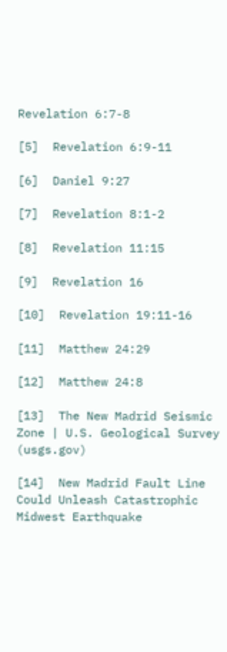Revelation 6:7-8

[5]  Revelation 6:9-11

[6]  Daniel 9:27

[7]  Revelation 8:1-2

[8]  Revelation 11:15

[9]  Revelation 16

[10]  Revelation 19:11-16

[11]  Matthew 24:29

[12]  Matthew 24:8

[13]  The New Madrid Seismic Zone | U.S. Geological Survey (usgs.gov)

[14]  New Madrid Fault Line Could Unleash Catastrophic Midwest Earthquake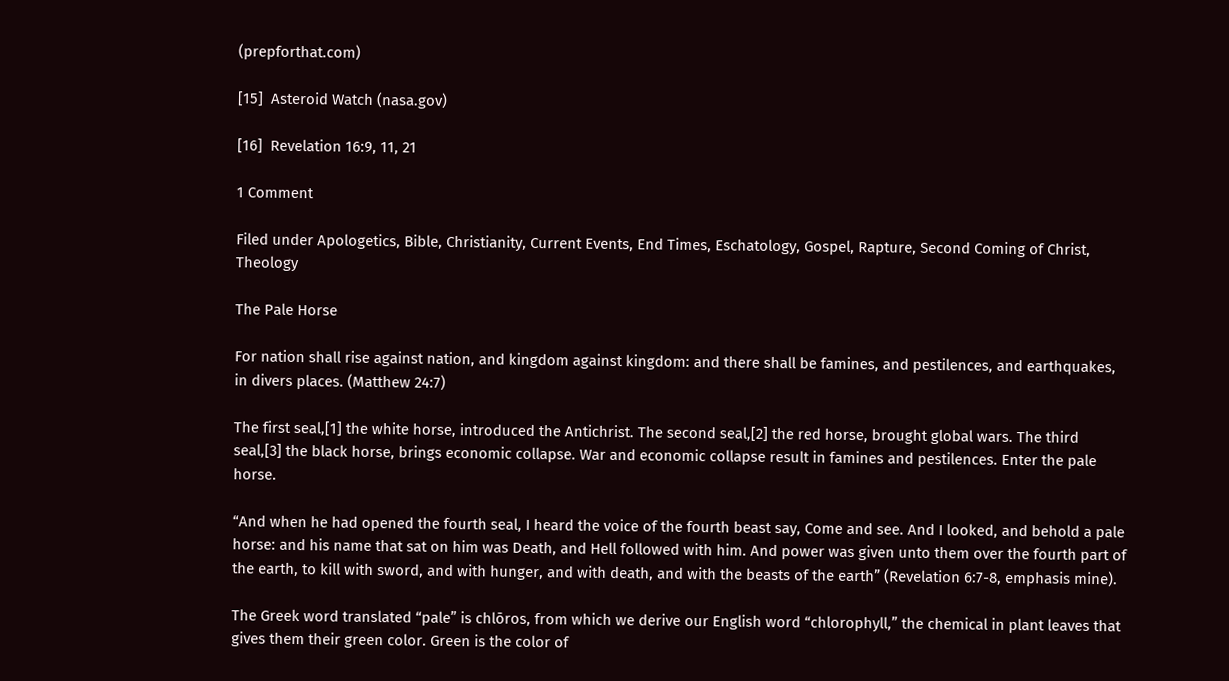(prepforthat.com)

[15]  Asteroid Watch (nasa.gov)

[16]  Revelation 16:9, 11, 21

1 Comment

Filed under Apologetics, Bible, Christianity, Current Events, End Times, Eschatology, Gospel, Rapture, Second Coming of Christ, Theology

The Pale Horse

For nation shall rise against nation, and kingdom against kingdom: and there shall be famines, and pestilences, and earthquakes, in divers places. (Matthew 24:7)

The first seal,[1] the white horse, introduced the Antichrist. The second seal,[2] the red horse, brought global wars. The third seal,[3] the black horse, brings economic collapse. War and economic collapse result in famines and pestilences. Enter the pale horse.

“And when he had opened the fourth seal, I heard the voice of the fourth beast say, Come and see. And I looked, and behold a pale horse: and his name that sat on him was Death, and Hell followed with him. And power was given unto them over the fourth part of the earth, to kill with sword, and with hunger, and with death, and with the beasts of the earth” (Revelation 6:7-8, emphasis mine).

The Greek word translated “pale” is chlōros, from which we derive our English word “chlorophyll,” the chemical in plant leaves that gives them their green color. Green is the color of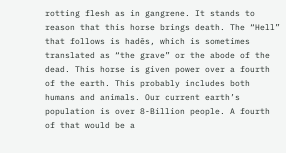rotting flesh as in gangrene. It stands to reason that this horse brings death. The “Hell” that follows is hadēs, which is sometimes translated as “the grave” or the abode of the dead. This horse is given power over a fourth of the earth. This probably includes both humans and animals. Our current earth’s population is over 8-Billion people. A fourth of that would be a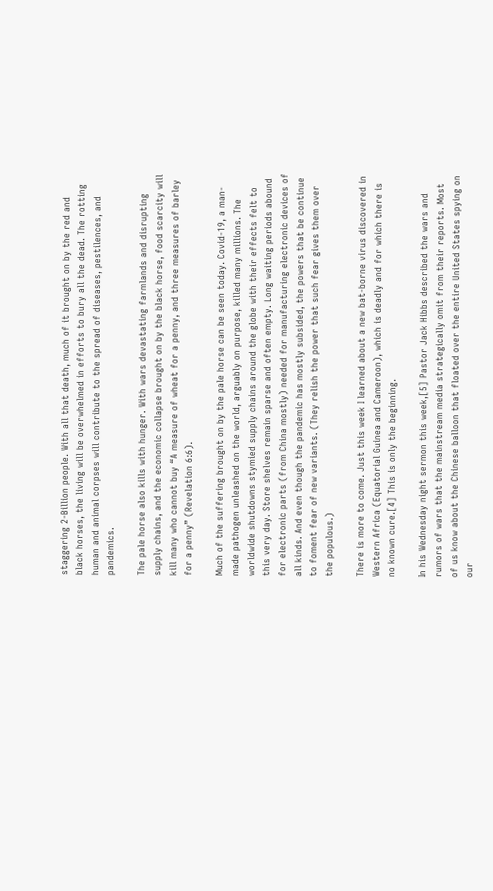staggering 2-Billion people. With all that death, much of it brought on by the red and black horses, the living will be overwhelmed in efforts to bury all the dead. The rotting human and animal corpses will contribute to the spread of diseases, pestilences, and pandemics.

The pale horse also kills with hunger. With wars devastating farmlands and disrupting supply chains, and the economic collapse brought on by the black horse, food scarcity will kill many who cannot buy “A measure of wheat for a penny, and three measures of barley for a penny” (Revelation 6:6).

Much of the suffering brought on by the pale horse can be seen today. Covid-19, a man-made pathogen unleashed on the world, arguably on purpose, killed many millions. The worldwide shutdowns stymied supply chains around the globe with their effects felt to this very day. Store shelves remain sparse and often empty. Long waiting periods abound for electronic parts (from China mostly) needed for manufacturing electronic devices of all kinds. And even though the pandemic has mostly subsided, the powers that be continue to foment fear of new variants. (They relish the power that such fear gives them over the populous.)

There is more to come. Just this week I learned about a new bat-borne virus discovered in Western Africa (Equatorial Guinea and Cameroon), which is deadly and for which there is no known cure.[4] This is only the beginning.

In his Wednesday night sermon this week,[5] Pastor Jack Hibbs described the wars and rumors of wars that the mainstream media strategically omit from their reports. Most of us know about the Chinese balloon that floated over the entire United States spying on our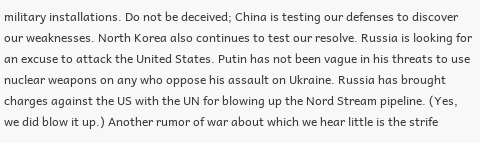military installations. Do not be deceived; China is testing our defenses to discover our weaknesses. North Korea also continues to test our resolve. Russia is looking for an excuse to attack the United States. Putin has not been vague in his threats to use nuclear weapons on any who oppose his assault on Ukraine. Russia has brought charges against the US with the UN for blowing up the Nord Stream pipeline. (Yes, we did blow it up.) Another rumor of war about which we hear little is the strife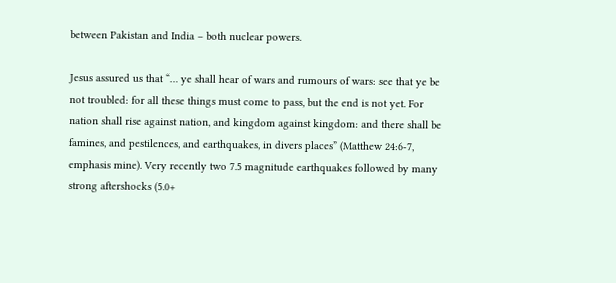between Pakistan and India – both nuclear powers.

Jesus assured us that “… ye shall hear of wars and rumours of wars: see that ye be not troubled: for all these things must come to pass, but the end is not yet. For nation shall rise against nation, and kingdom against kingdom: and there shall be famines, and pestilences, and earthquakes, in divers places” (Matthew 24:6-7, emphasis mine). Very recently two 7.5 magnitude earthquakes followed by many strong aftershocks (5.0+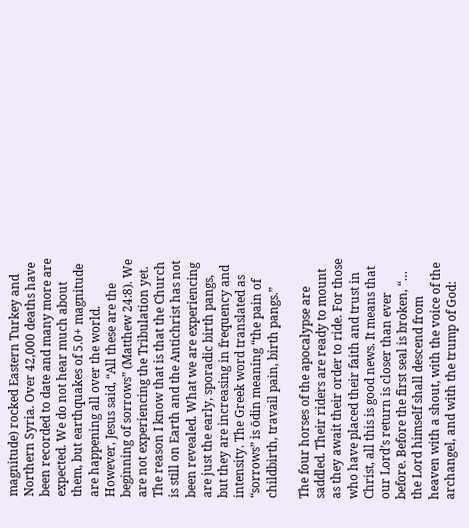magnitude) rocked Eastern Turkey and Northern Syria. Over 42,000 deaths have been recorded to date and many more are expected. We do not hear much about them, but earthquakes of 5.0+ magnitude are happening all over the world. However, Jesus said, “All these are the beginning of sorrows” (Matthew 24:8). We are not experiencing the Tribulation yet. The reason I know that is that the Church is still on Earth and the Antichrist has not been revealed. What we are experiencing are just the early, sporadic birth pangs, but they are increasing in frequency and intensity. The Greek word translated as “sorrows” is ōdin meaning “the pain of childbirth, travail pain, birth pangs.”

The four horses of the apocalypse are saddled. Their riders are ready to mount as they await their order to ride. For those who have placed their faith and trust in Christ, all this is good news. It means that our Lord’s return is closer than ever before. Before the first seal is broken, “… the Lord himself shall descend from heaven with a shout, with the voice of the archangel, and with the trump of God: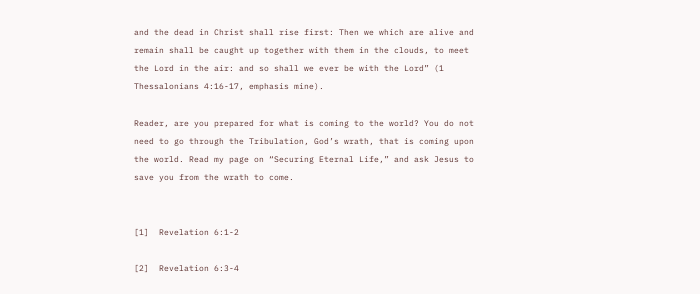and the dead in Christ shall rise first: Then we which are alive and remain shall be caught up together with them in the clouds, to meet the Lord in the air: and so shall we ever be with the Lord” (1 Thessalonians 4:16-17, emphasis mine).

Reader, are you prepared for what is coming to the world? You do not need to go through the Tribulation, God’s wrath, that is coming upon the world. Read my page on “Securing Eternal Life,” and ask Jesus to save you from the wrath to come.


[1]  Revelation 6:1-2

[2]  Revelation 6:3-4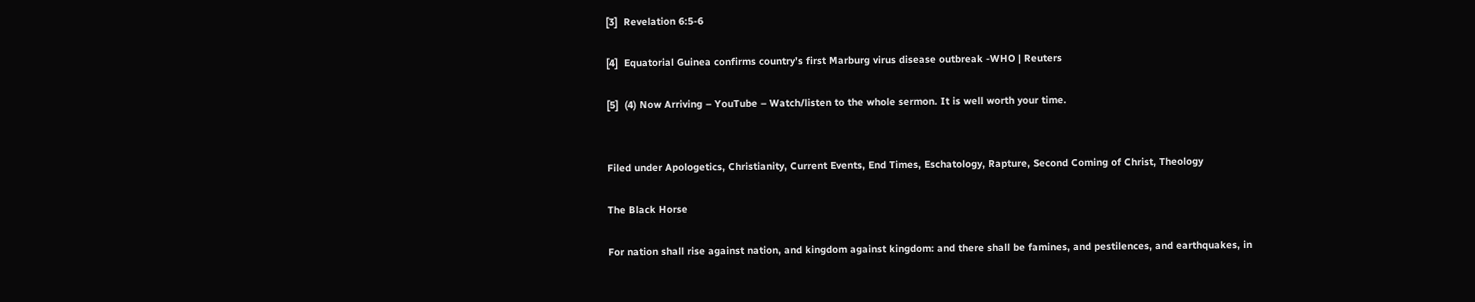[3]  Revelation 6:5-6

[4]  Equatorial Guinea confirms country’s first Marburg virus disease outbreak -WHO | Reuters

[5]  (4) Now Arriving – YouTube – Watch/listen to the whole sermon. It is well worth your time.


Filed under Apologetics, Christianity, Current Events, End Times, Eschatology, Rapture, Second Coming of Christ, Theology

The Black Horse

For nation shall rise against nation, and kingdom against kingdom: and there shall be famines, and pestilences, and earthquakes, in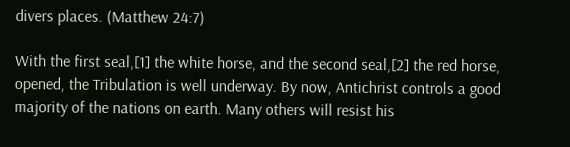divers places. (Matthew 24:7)

With the first seal,[1] the white horse, and the second seal,[2] the red horse, opened, the Tribulation is well underway. By now, Antichrist controls a good majority of the nations on earth. Many others will resist his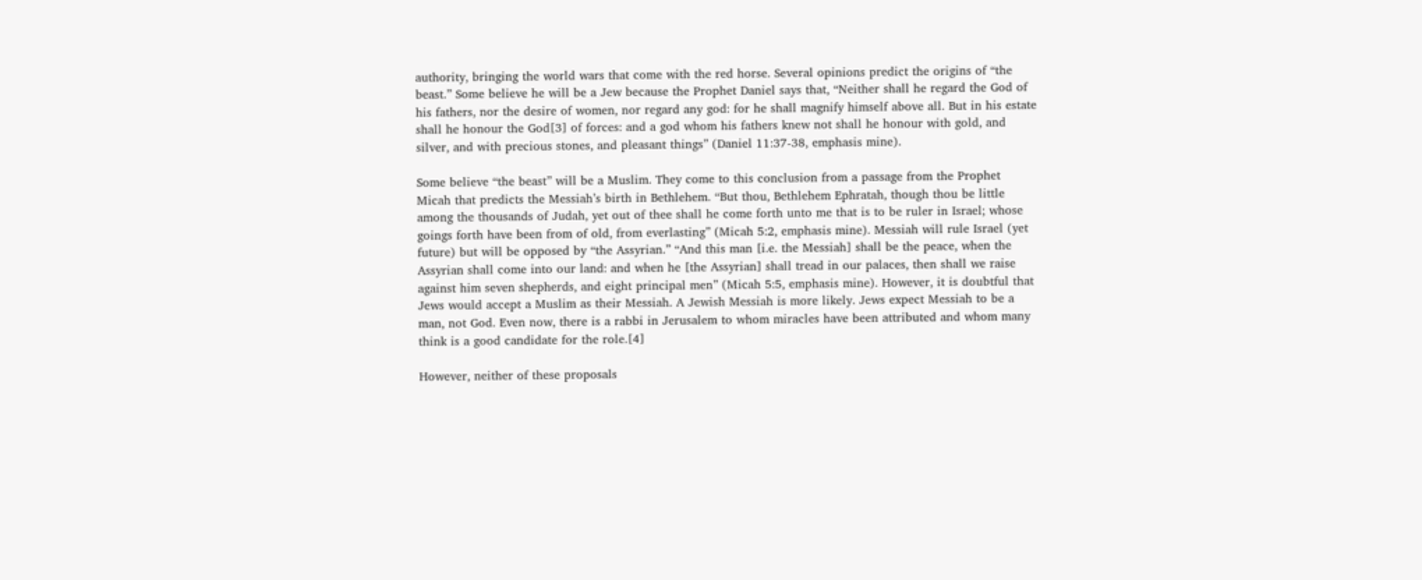authority, bringing the world wars that come with the red horse. Several opinions predict the origins of “the beast.” Some believe he will be a Jew because the Prophet Daniel says that, “Neither shall he regard the God of his fathers, nor the desire of women, nor regard any god: for he shall magnify himself above all. But in his estate shall he honour the God[3] of forces: and a god whom his fathers knew not shall he honour with gold, and silver, and with precious stones, and pleasant things” (Daniel 11:37-38, emphasis mine).

Some believe “the beast” will be a Muslim. They come to this conclusion from a passage from the Prophet Micah that predicts the Messiah’s birth in Bethlehem. “But thou, Bethlehem Ephratah, though thou be little among the thousands of Judah, yet out of thee shall he come forth unto me that is to be ruler in Israel; whose goings forth have been from of old, from everlasting” (Micah 5:2, emphasis mine). Messiah will rule Israel (yet future) but will be opposed by “the Assyrian.” “And this man [i.e. the Messiah] shall be the peace, when the Assyrian shall come into our land: and when he [the Assyrian] shall tread in our palaces, then shall we raise against him seven shepherds, and eight principal men” (Micah 5:5, emphasis mine). However, it is doubtful that Jews would accept a Muslim as their Messiah. A Jewish Messiah is more likely. Jews expect Messiah to be a man, not God. Even now, there is a rabbi in Jerusalem to whom miracles have been attributed and whom many think is a good candidate for the role.[4]

However, neither of these proposals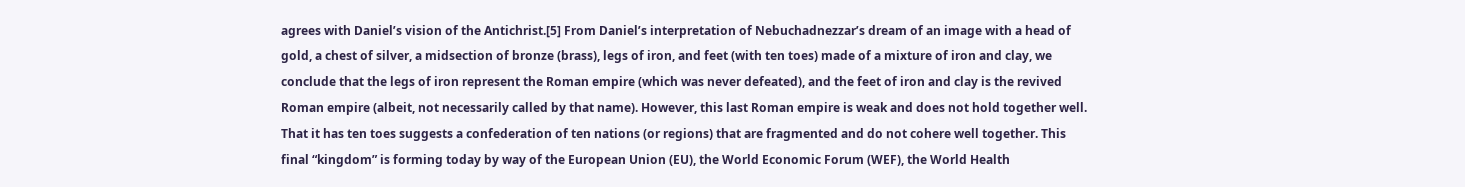agrees with Daniel’s vision of the Antichrist.[5] From Daniel’s interpretation of Nebuchadnezzar’s dream of an image with a head of gold, a chest of silver, a midsection of bronze (brass), legs of iron, and feet (with ten toes) made of a mixture of iron and clay, we conclude that the legs of iron represent the Roman empire (which was never defeated), and the feet of iron and clay is the revived Roman empire (albeit, not necessarily called by that name). However, this last Roman empire is weak and does not hold together well. That it has ten toes suggests a confederation of ten nations (or regions) that are fragmented and do not cohere well together. This final “kingdom” is forming today by way of the European Union (EU), the World Economic Forum (WEF), the World Health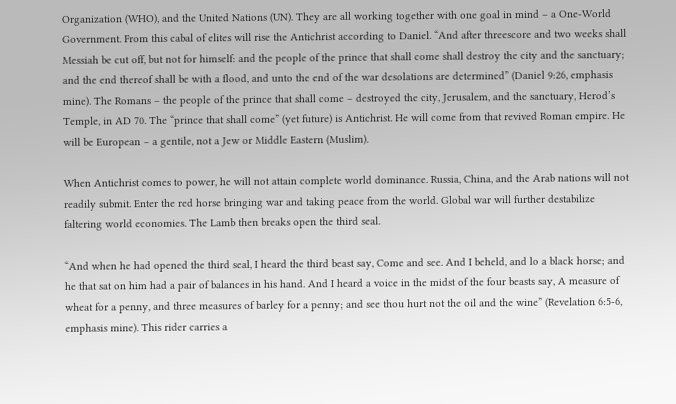Organization (WHO), and the United Nations (UN). They are all working together with one goal in mind – a One-World Government. From this cabal of elites will rise the Antichrist according to Daniel. “And after threescore and two weeks shall Messiah be cut off, but not for himself: and the people of the prince that shall come shall destroy the city and the sanctuary; and the end thereof shall be with a flood, and unto the end of the war desolations are determined” (Daniel 9:26, emphasis mine). The Romans – the people of the prince that shall come – destroyed the city, Jerusalem, and the sanctuary, Herod’s Temple, in AD 70. The “prince that shall come” (yet future) is Antichrist. He will come from that revived Roman empire. He will be European – a gentile, not a Jew or Middle Eastern (Muslim).

When Antichrist comes to power, he will not attain complete world dominance. Russia, China, and the Arab nations will not readily submit. Enter the red horse bringing war and taking peace from the world. Global war will further destabilize faltering world economies. The Lamb then breaks open the third seal.

“And when he had opened the third seal, I heard the third beast say, Come and see. And I beheld, and lo a black horse; and he that sat on him had a pair of balances in his hand. And I heard a voice in the midst of the four beasts say, A measure of wheat for a penny, and three measures of barley for a penny; and see thou hurt not the oil and the wine” (Revelation 6:5-6, emphasis mine). This rider carries a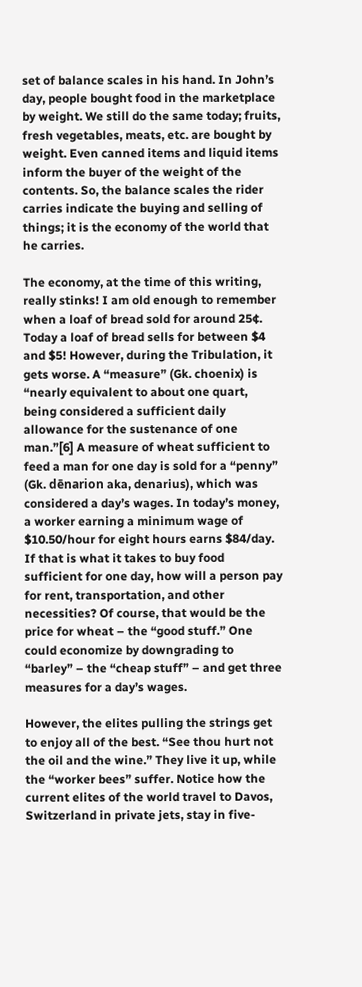set of balance scales in his hand. In John’s day, people bought food in the marketplace by weight. We still do the same today; fruits, fresh vegetables, meats, etc. are bought by weight. Even canned items and liquid items inform the buyer of the weight of the contents. So, the balance scales the rider carries indicate the buying and selling of things; it is the economy of the world that he carries.

The economy, at the time of this writing, really stinks! I am old enough to remember when a loaf of bread sold for around 25¢. Today a loaf of bread sells for between $4 and $5! However, during the Tribulation, it gets worse. A “measure” (Gk. choenix) is “nearly equivalent to about one quart, being considered a sufficient daily allowance for the sustenance of one man.”[6] A measure of wheat sufficient to feed a man for one day is sold for a “penny” (Gk. dēnarion aka, denarius), which was considered a day’s wages. In today’s money, a worker earning a minimum wage of $10.50/hour for eight hours earns $84/day. If that is what it takes to buy food sufficient for one day, how will a person pay for rent, transportation, and other necessities? Of course, that would be the price for wheat – the “good stuff.” One could economize by downgrading to “barley” – the “cheap stuff” – and get three measures for a day’s wages.

However, the elites pulling the strings get to enjoy all of the best. “See thou hurt not the oil and the wine.” They live it up, while the “worker bees” suffer. Notice how the current elites of the world travel to Davos, Switzerland in private jets, stay in five-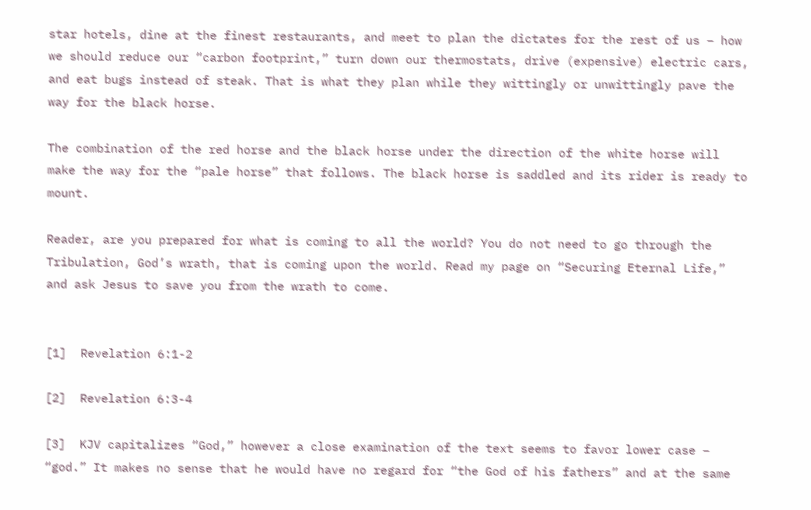star hotels, dine at the finest restaurants, and meet to plan the dictates for the rest of us – how we should reduce our “carbon footprint,” turn down our thermostats, drive (expensive) electric cars, and eat bugs instead of steak. That is what they plan while they wittingly or unwittingly pave the way for the black horse.

The combination of the red horse and the black horse under the direction of the white horse will make the way for the “pale horse” that follows. The black horse is saddled and its rider is ready to mount.

Reader, are you prepared for what is coming to all the world? You do not need to go through the Tribulation, God’s wrath, that is coming upon the world. Read my page on “Securing Eternal Life,” and ask Jesus to save you from the wrath to come.


[1]  Revelation 6:1-2

[2]  Revelation 6:3-4

[3]  KJV capitalizes “God,” however a close examination of the text seems to favor lower case – “god.” It makes no sense that he would have no regard for “the God of his fathers” and at the same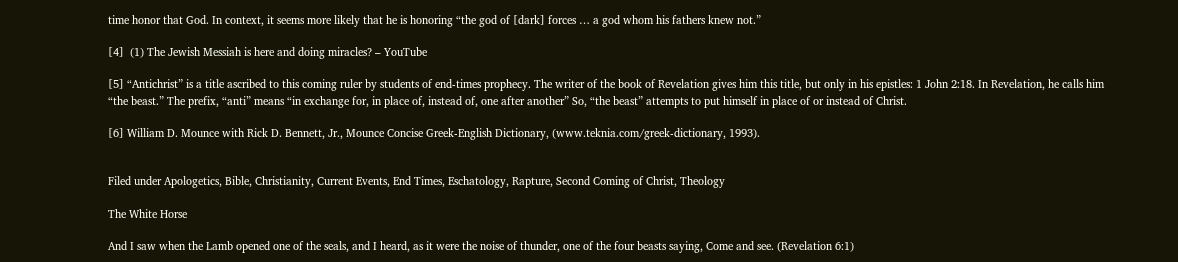time honor that God. In context, it seems more likely that he is honoring “the god of [dark] forces … a god whom his fathers knew not.”

[4]  (1) The Jewish Messiah is here and doing miracles? – YouTube

[5] “Antichrist” is a title ascribed to this coming ruler by students of end-times prophecy. The writer of the book of Revelation gives him this title, but only in his epistles: 1 John 2:18. In Revelation, he calls him “the beast.” The prefix, “anti” means “in exchange for, in place of, instead of, one after another” So, “the beast” attempts to put himself in place of or instead of Christ.

[6] William D. Mounce with Rick D. Bennett, Jr., Mounce Concise Greek-English Dictionary, (www.teknia.com/greek-dictionary, 1993).


Filed under Apologetics, Bible, Christianity, Current Events, End Times, Eschatology, Rapture, Second Coming of Christ, Theology

The White Horse

And I saw when the Lamb opened one of the seals, and I heard, as it were the noise of thunder, one of the four beasts saying, Come and see. (Revelation 6:1)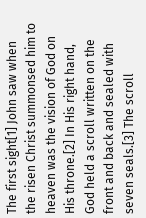The first sight[1] John saw when the risen Christ summonsed him to heaven was the vision of God on His throne.[2] In His right hand, God held a scroll written on the front and back and sealed with seven seals.[3] The scroll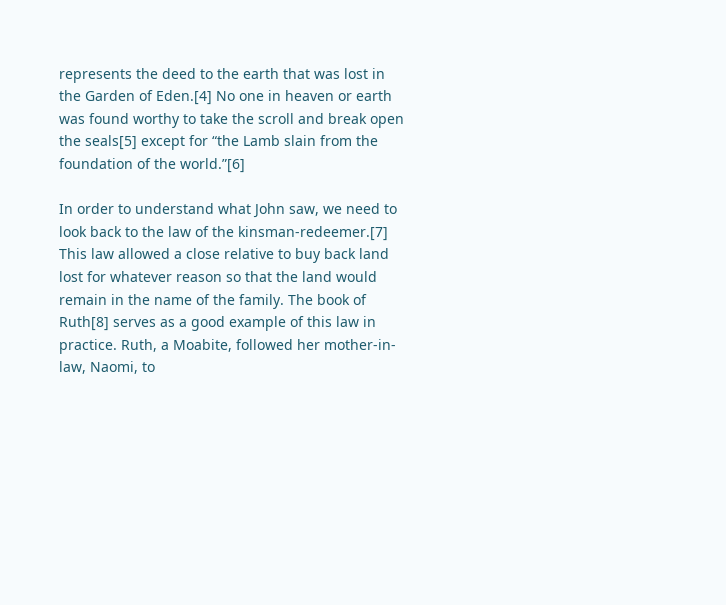represents the deed to the earth that was lost in the Garden of Eden.[4] No one in heaven or earth was found worthy to take the scroll and break open the seals[5] except for “the Lamb slain from the foundation of the world.”[6]

In order to understand what John saw, we need to look back to the law of the kinsman-redeemer.[7] This law allowed a close relative to buy back land lost for whatever reason so that the land would remain in the name of the family. The book of Ruth[8] serves as a good example of this law in practice. Ruth, a Moabite, followed her mother-in-law, Naomi, to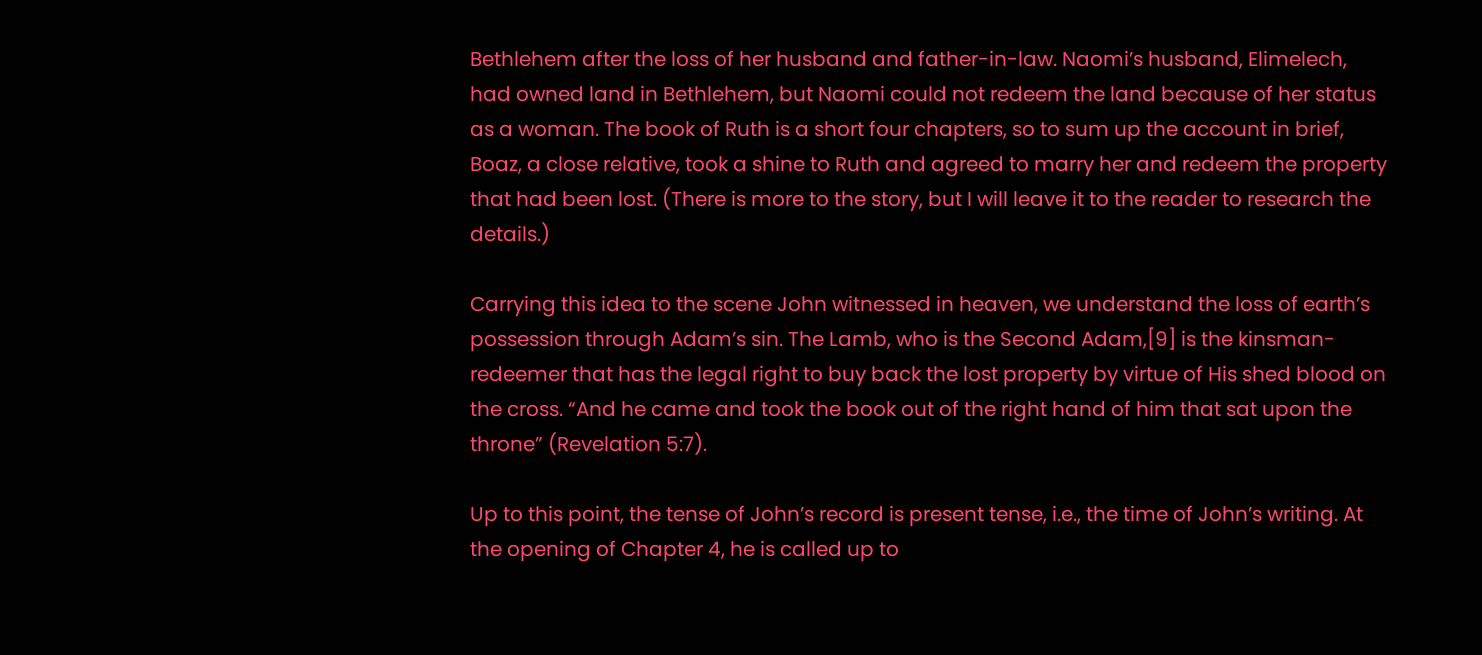Bethlehem after the loss of her husband and father-in-law. Naomi’s husband, Elimelech, had owned land in Bethlehem, but Naomi could not redeem the land because of her status as a woman. The book of Ruth is a short four chapters, so to sum up the account in brief, Boaz, a close relative, took a shine to Ruth and agreed to marry her and redeem the property that had been lost. (There is more to the story, but I will leave it to the reader to research the details.)

Carrying this idea to the scene John witnessed in heaven, we understand the loss of earth’s possession through Adam’s sin. The Lamb, who is the Second Adam,[9] is the kinsman-redeemer that has the legal right to buy back the lost property by virtue of His shed blood on the cross. “And he came and took the book out of the right hand of him that sat upon the throne” (Revelation 5:7).

Up to this point, the tense of John’s record is present tense, i.e., the time of John’s writing. At the opening of Chapter 4, he is called up to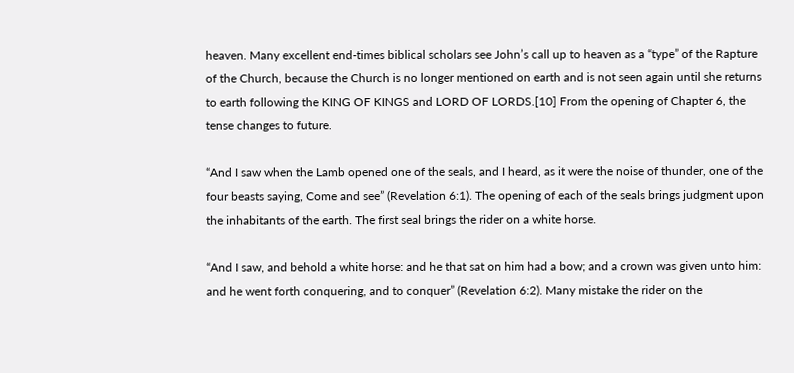heaven. Many excellent end-times biblical scholars see John’s call up to heaven as a “type” of the Rapture of the Church, because the Church is no longer mentioned on earth and is not seen again until she returns to earth following the KING OF KINGS and LORD OF LORDS.[10] From the opening of Chapter 6, the tense changes to future.

“And I saw when the Lamb opened one of the seals, and I heard, as it were the noise of thunder, one of the four beasts saying, Come and see” (Revelation 6:1). The opening of each of the seals brings judgment upon the inhabitants of the earth. The first seal brings the rider on a white horse.

“And I saw, and behold a white horse: and he that sat on him had a bow; and a crown was given unto him: and he went forth conquering, and to conquer” (Revelation 6:2). Many mistake the rider on the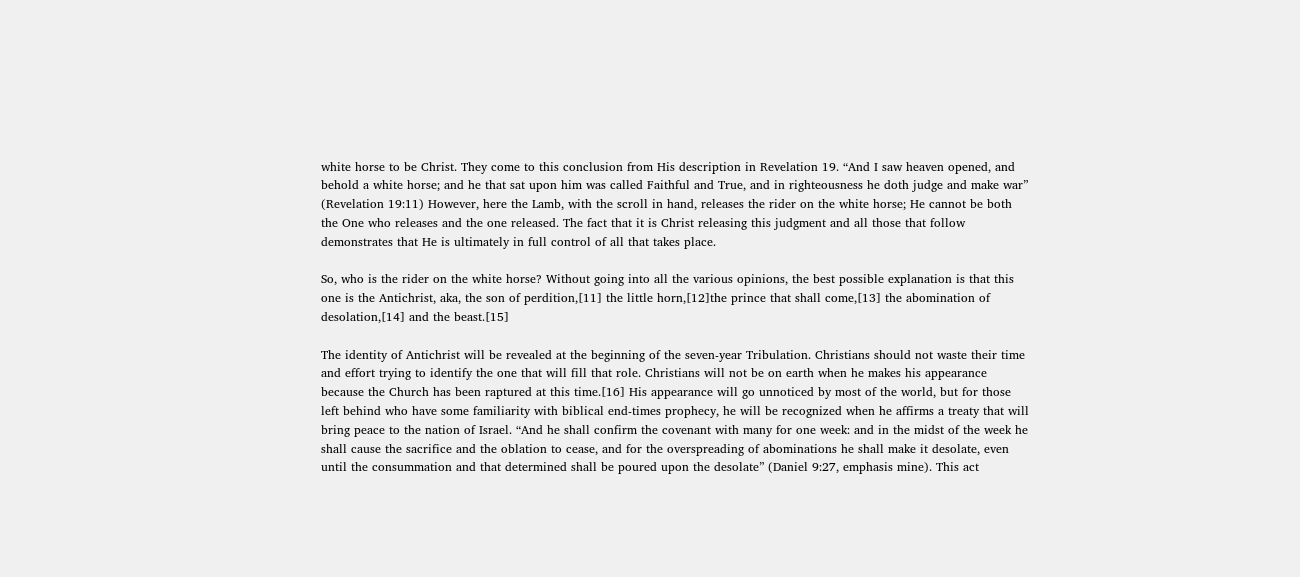white horse to be Christ. They come to this conclusion from His description in Revelation 19. “And I saw heaven opened, and behold a white horse; and he that sat upon him was called Faithful and True, and in righteousness he doth judge and make war” (Revelation 19:11) However, here the Lamb, with the scroll in hand, releases the rider on the white horse; He cannot be both the One who releases and the one released. The fact that it is Christ releasing this judgment and all those that follow demonstrates that He is ultimately in full control of all that takes place.

So, who is the rider on the white horse? Without going into all the various opinions, the best possible explanation is that this one is the Antichrist, aka, the son of perdition,[11] the little horn,[12]the prince that shall come,[13] the abomination of desolation,[14] and the beast.[15]

The identity of Antichrist will be revealed at the beginning of the seven-year Tribulation. Christians should not waste their time and effort trying to identify the one that will fill that role. Christians will not be on earth when he makes his appearance because the Church has been raptured at this time.[16] His appearance will go unnoticed by most of the world, but for those left behind who have some familiarity with biblical end-times prophecy, he will be recognized when he affirms a treaty that will bring peace to the nation of Israel. “And he shall confirm the covenant with many for one week: and in the midst of the week he shall cause the sacrifice and the oblation to cease, and for the overspreading of abominations he shall make it desolate, even until the consummation and that determined shall be poured upon the desolate” (Daniel 9:27, emphasis mine). This act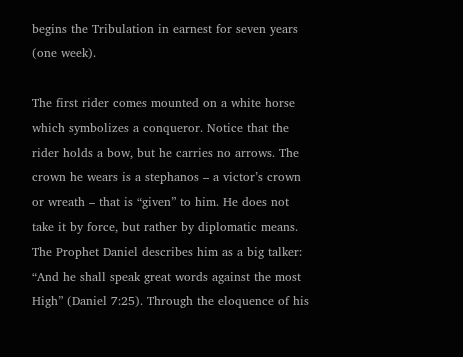begins the Tribulation in earnest for seven years (one week).

The first rider comes mounted on a white horse which symbolizes a conqueror. Notice that the rider holds a bow, but he carries no arrows. The crown he wears is a stephanos – a victor’s crown or wreath – that is “given” to him. He does not take it by force, but rather by diplomatic means. The Prophet Daniel describes him as a big talker: “And he shall speak great words against the most High” (Daniel 7:25). Through the eloquence of his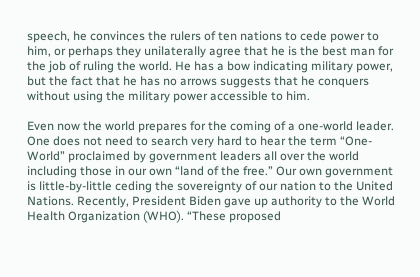speech, he convinces the rulers of ten nations to cede power to him, or perhaps they unilaterally agree that he is the best man for the job of ruling the world. He has a bow indicating military power, but the fact that he has no arrows suggests that he conquers without using the military power accessible to him.

Even now the world prepares for the coming of a one-world leader. One does not need to search very hard to hear the term “One-World” proclaimed by government leaders all over the world including those in our own “land of the free.” Our own government is little-by-little ceding the sovereignty of our nation to the United Nations. Recently, President Biden gave up authority to the World Health Organization (WHO). “These proposed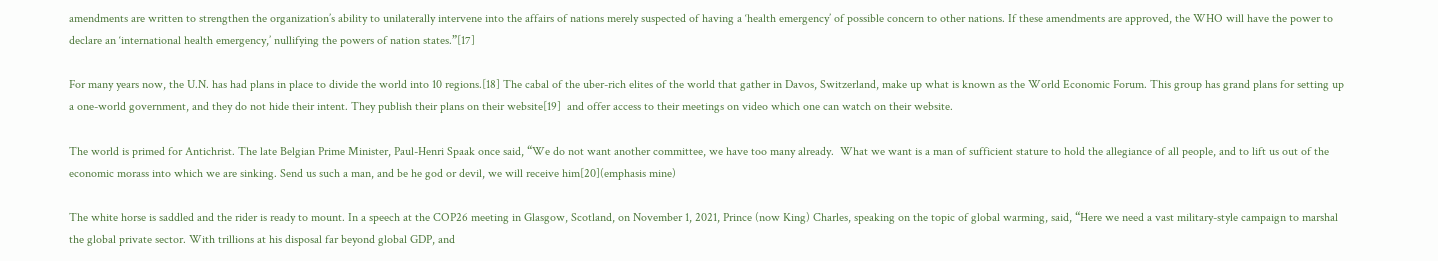amendments are written to strengthen the organization’s ability to unilaterally intervene into the affairs of nations merely suspected of having a ‘health emergency’ of possible concern to other nations. If these amendments are approved, the WHO will have the power to declare an ‘international health emergency,’ nullifying the powers of nation states.”[17]

For many years now, the U.N. has had plans in place to divide the world into 10 regions.[18] The cabal of the uber-rich elites of the world that gather in Davos, Switzerland, make up what is known as the World Economic Forum. This group has grand plans for setting up a one-world government, and they do not hide their intent. They publish their plans on their website[19]  and offer access to their meetings on video which one can watch on their website.

The world is primed for Antichrist. The late Belgian Prime Minister, Paul-Henri Spaak once said, “We do not want another committee, we have too many already.  What we want is a man of sufficient stature to hold the allegiance of all people, and to lift us out of the economic morass into which we are sinking. Send us such a man, and be he god or devil, we will receive him[20](emphasis mine)

The white horse is saddled and the rider is ready to mount. In a speech at the COP26 meeting in Glasgow, Scotland, on November 1, 2021, Prince (now King) Charles, speaking on the topic of global warming, said, “Here we need a vast military-style campaign to marshal the global private sector. With trillions at his disposal far beyond global GDP, and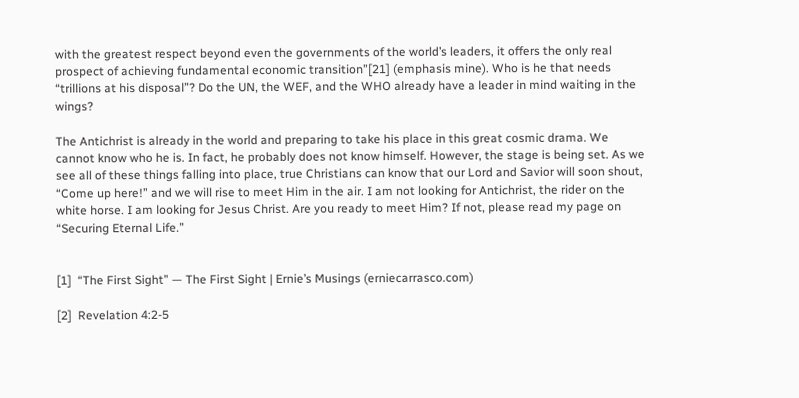with the greatest respect beyond even the governments of the world’s leaders, it offers the only real prospect of achieving fundamental economic transition”[21] (emphasis mine). Who is he that needs “trillions at his disposal”? Do the UN, the WEF, and the WHO already have a leader in mind waiting in the wings?

The Antichrist is already in the world and preparing to take his place in this great cosmic drama. We cannot know who he is. In fact, he probably does not know himself. However, the stage is being set. As we see all of these things falling into place, true Christians can know that our Lord and Savior will soon shout, “Come up here!” and we will rise to meet Him in the air. I am not looking for Antichrist, the rider on the white horse. I am looking for Jesus Christ. Are you ready to meet Him? If not, please read my page on “Securing Eternal Life.”


[1]  “The First Sight” — The First Sight | Ernie’s Musings (erniecarrasco.com)

[2]  Revelation 4:2-5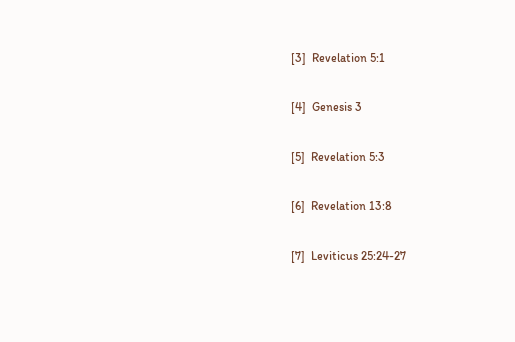[3]  Revelation 5:1

[4]  Genesis 3

[5]  Revelation 5:3

[6]  Revelation 13:8

[7]  Leviticus 25:24-27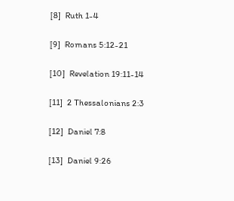[8]  Ruth 1-4

[9]  Romans 5:12-21

[10]  Revelation 19:11-14

[11]  2 Thessalonians 2:3

[12]  Daniel 7:8

[13]  Daniel 9:26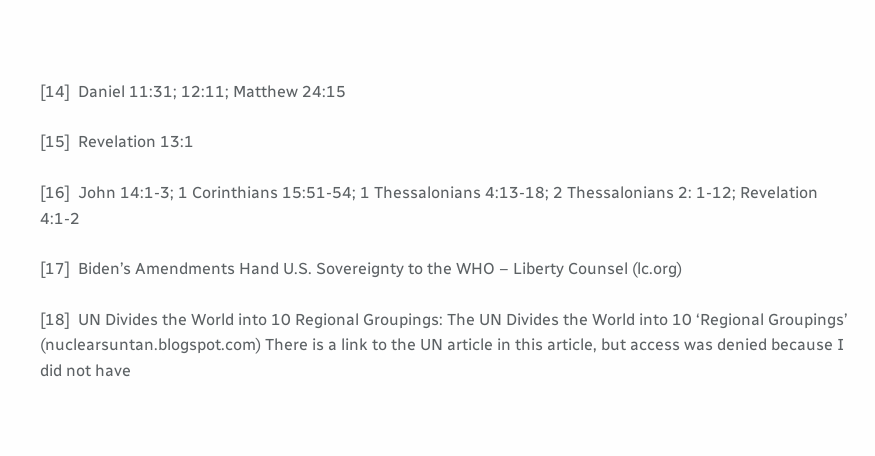[14]  Daniel 11:31; 12:11; Matthew 24:15

[15]  Revelation 13:1

[16]  John 14:1-3; 1 Corinthians 15:51-54; 1 Thessalonians 4:13-18; 2 Thessalonians 2: 1-12; Revelation 4:1-2

[17]  Biden’s Amendments Hand U.S. Sovereignty to the WHO – Liberty Counsel (lc.org)

[18]  UN Divides the World into 10 Regional Groupings: The UN Divides the World into 10 ‘Regional Groupings’ (nuclearsuntan.blogspot.com) There is a link to the UN article in this article, but access was denied because I did not have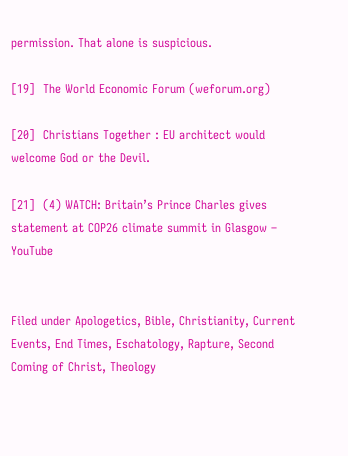permission. That alone is suspicious.

[19]  The World Economic Forum (weforum.org)

[20]  Christians Together : EU architect would welcome God or the Devil.

[21]  (4) WATCH: Britain’s Prince Charles gives statement at COP26 climate summit in Glasgow – YouTube


Filed under Apologetics, Bible, Christianity, Current Events, End Times, Eschatology, Rapture, Second Coming of Christ, Theology